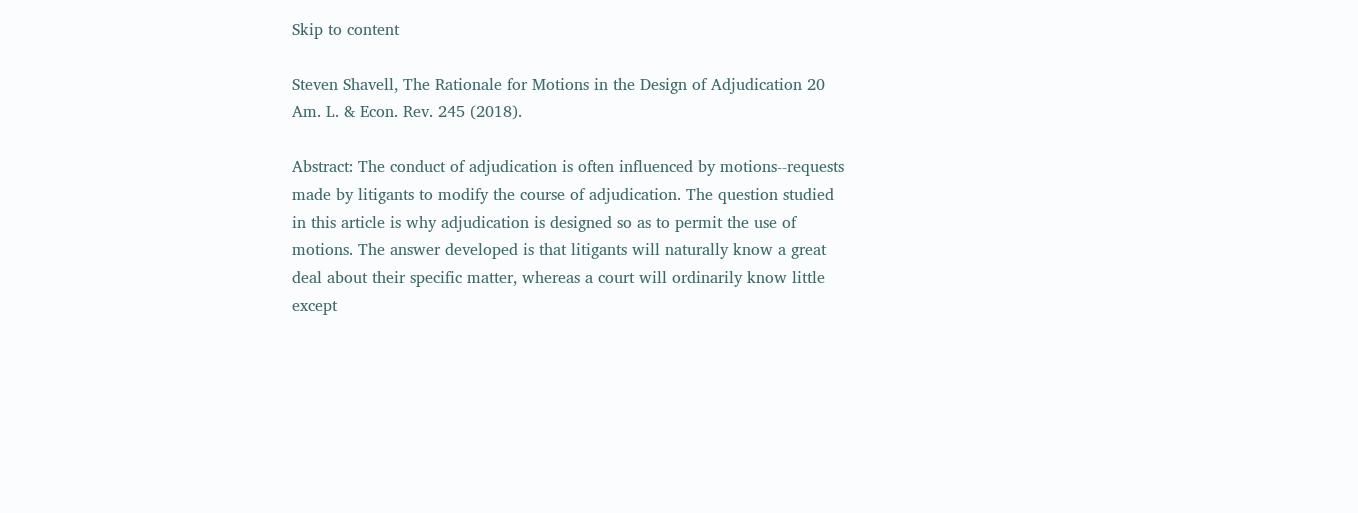Skip to content

Steven Shavell, The Rationale for Motions in the Design of Adjudication 20 Am. L. & Econ. Rev. 245 (2018).

Abstract: The conduct of adjudication is often influenced by motions--requests made by litigants to modify the course of adjudication. The question studied in this article is why adjudication is designed so as to permit the use of motions. The answer developed is that litigants will naturally know a great deal about their specific matter, whereas a court will ordinarily know little except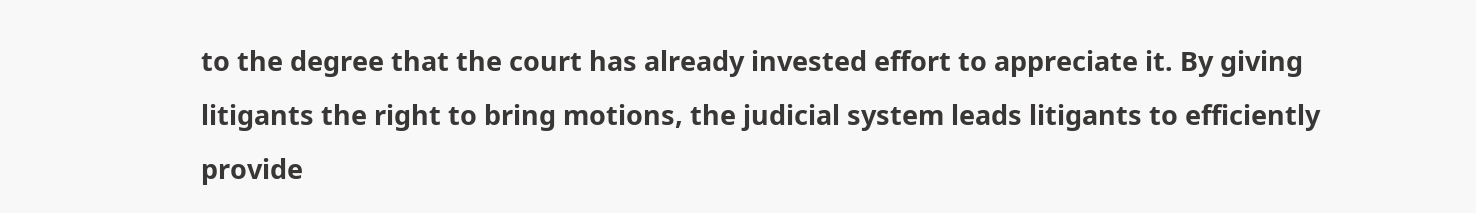to the degree that the court has already invested effort to appreciate it. By giving litigants the right to bring motions, the judicial system leads litigants to efficiently provide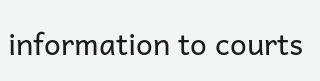information to courts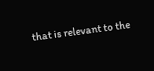that is relevant to the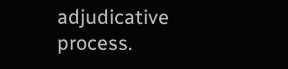adjudicative process.